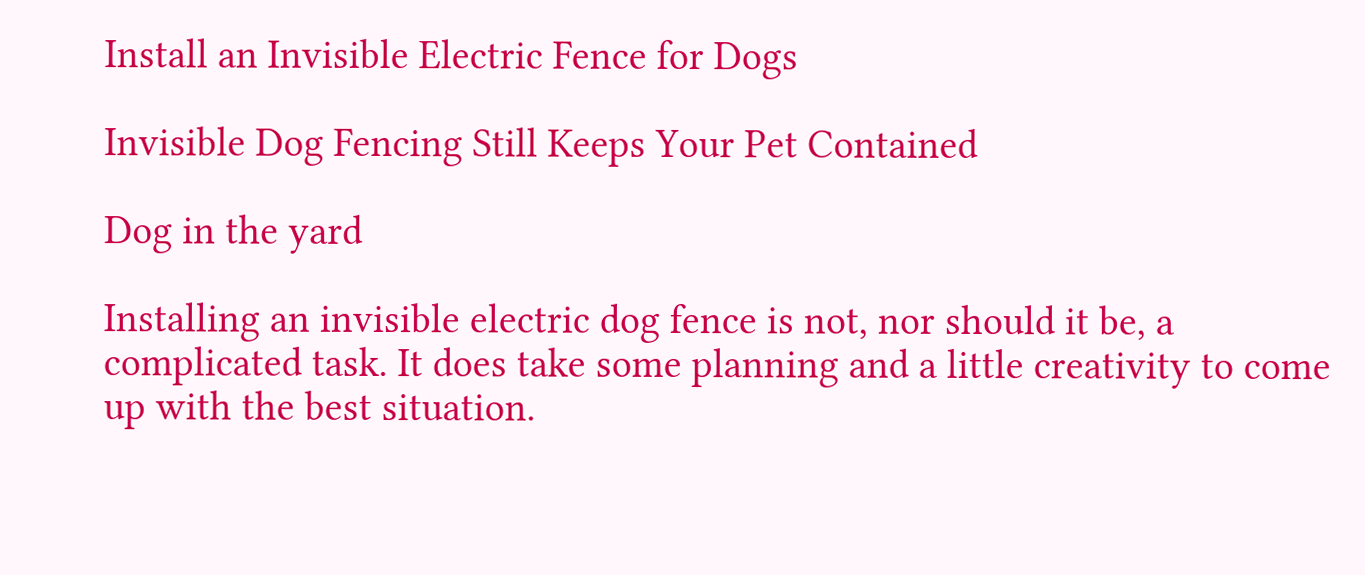Install an Invisible Electric Fence for Dogs

Invisible Dog Fencing Still Keeps Your Pet Contained

Dog in the yard

Installing an invisible electric dog fence is not, nor should it be, a complicated task. It does take some planning and a little creativity to come up with the best situation.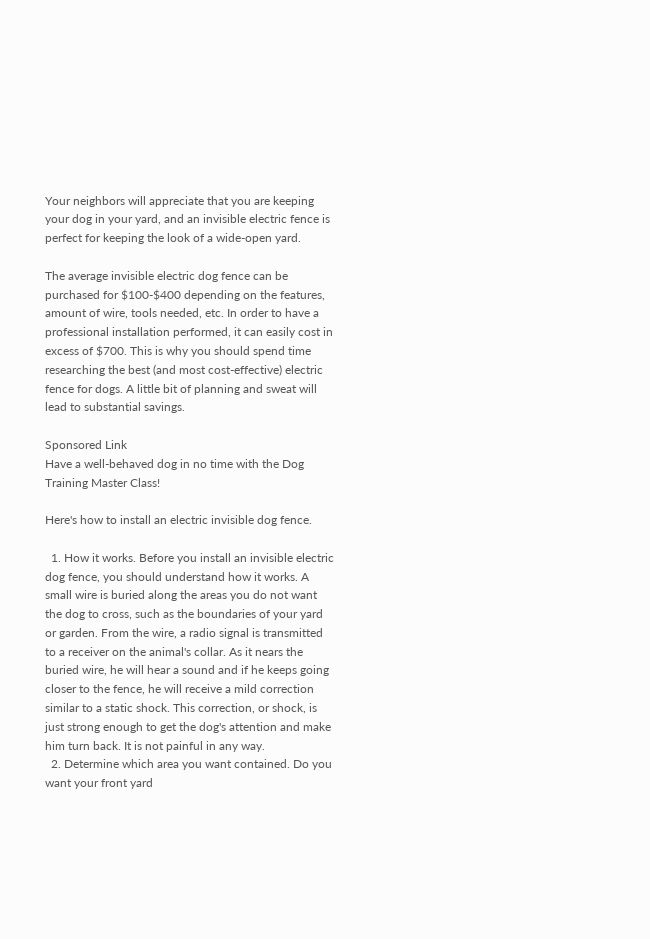Your neighbors will appreciate that you are keeping your dog in your yard, and an invisible electric fence is perfect for keeping the look of a wide-open yard.

The average invisible electric dog fence can be purchased for $100-$400 depending on the features, amount of wire, tools needed, etc. In order to have a professional installation performed, it can easily cost in excess of $700. This is why you should spend time researching the best (and most cost-effective) electric fence for dogs. A little bit of planning and sweat will lead to substantial savings.

Sponsored Link
Have a well-behaved dog in no time with the Dog Training Master Class!

Here's how to install an electric invisible dog fence.

  1. How it works. Before you install an invisible electric dog fence, you should understand how it works. A small wire is buried along the areas you do not want the dog to cross, such as the boundaries of your yard or garden. From the wire, a radio signal is transmitted to a receiver on the animal's collar. As it nears the buried wire, he will hear a sound and if he keeps going closer to the fence, he will receive a mild correction similar to a static shock. This correction, or shock, is just strong enough to get the dog's attention and make him turn back. It is not painful in any way.
  2. Determine which area you want contained. Do you want your front yard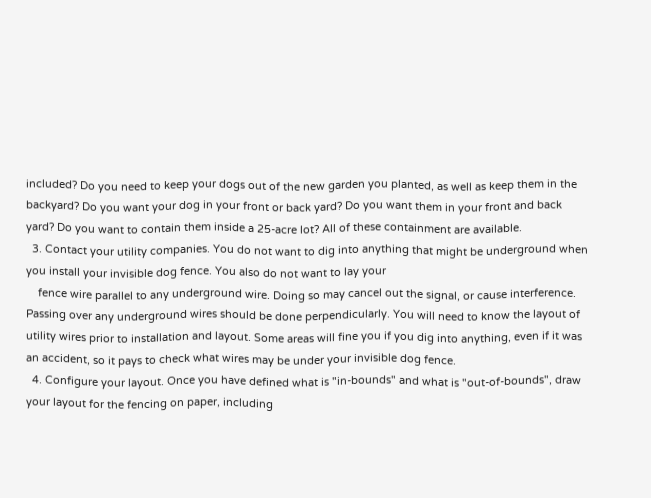included? Do you need to keep your dogs out of the new garden you planted, as well as keep them in the backyard? Do you want your dog in your front or back yard? Do you want them in your front and back yard? Do you want to contain them inside a 25-acre lot? All of these containment are available.
  3. Contact your utility companies. You do not want to dig into anything that might be underground when you install your invisible dog fence. You also do not want to lay your
    fence wire parallel to any underground wire. Doing so may cancel out the signal, or cause interference. Passing over any underground wires should be done perpendicularly. You will need to know the layout of utility wires prior to installation and layout. Some areas will fine you if you dig into anything, even if it was an accident, so it pays to check what wires may be under your invisible dog fence.
  4. Configure your layout. Once you have defined what is "in-bounds" and what is "out-of-bounds", draw your layout for the fencing on paper, including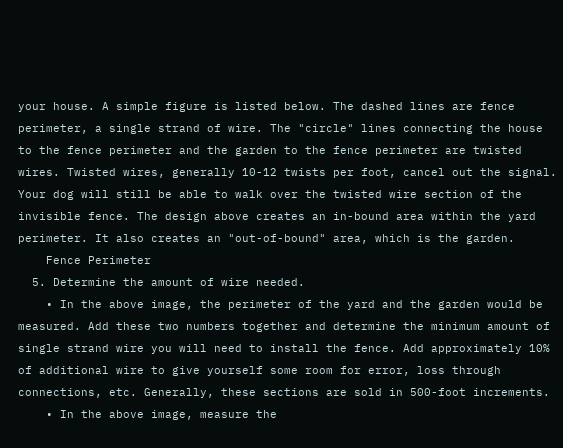your house. A simple figure is listed below. The dashed lines are fence perimeter, a single strand of wire. The "circle" lines connecting the house to the fence perimeter and the garden to the fence perimeter are twisted wires. Twisted wires, generally 10-12 twists per foot, cancel out the signal. Your dog will still be able to walk over the twisted wire section of the invisible fence. The design above creates an in-bound area within the yard perimeter. It also creates an "out-of-bound" area, which is the garden.
    Fence Perimeter
  5. Determine the amount of wire needed.
    • In the above image, the perimeter of the yard and the garden would be measured. Add these two numbers together and determine the minimum amount of single strand wire you will need to install the fence. Add approximately 10% of additional wire to give yourself some room for error, loss through connections, etc. Generally, these sections are sold in 500-foot increments.
    • In the above image, measure the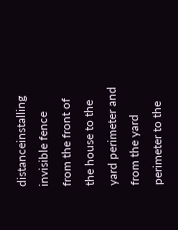distanceinstalling invisible fence from the front of the house to the yard perimeter and from the yard perimeter to the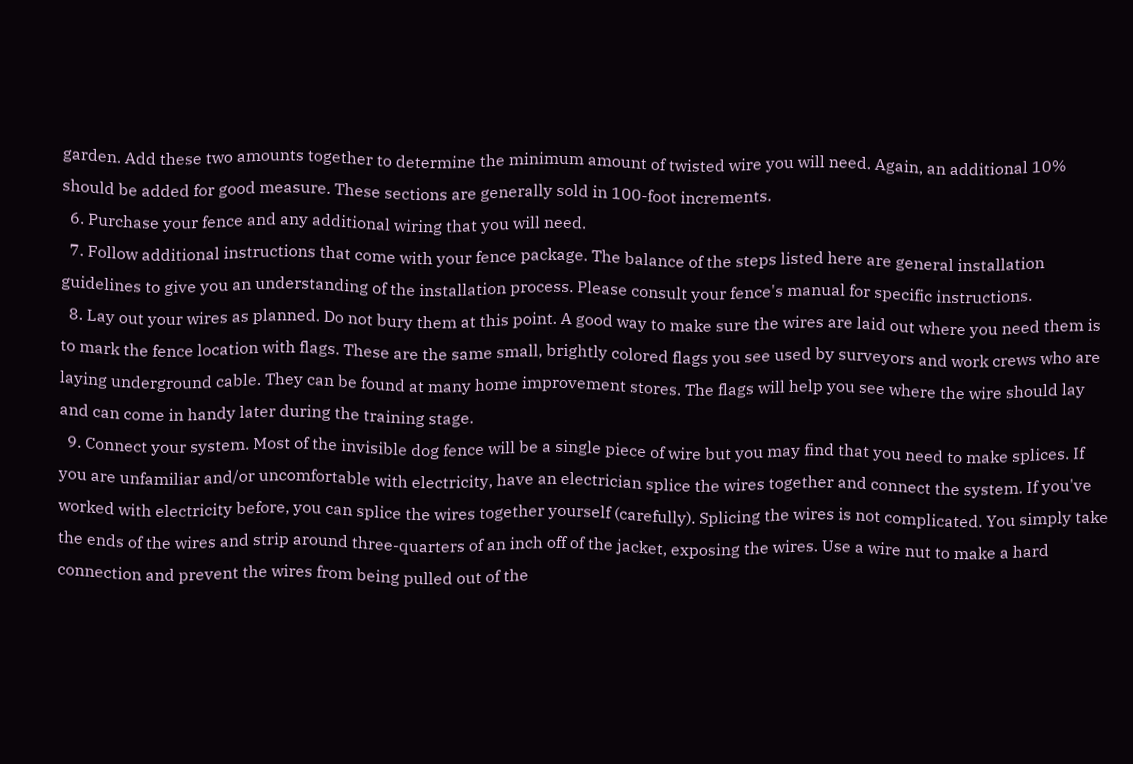garden. Add these two amounts together to determine the minimum amount of twisted wire you will need. Again, an additional 10% should be added for good measure. These sections are generally sold in 100-foot increments.
  6. Purchase your fence and any additional wiring that you will need.
  7. Follow additional instructions that come with your fence package. The balance of the steps listed here are general installation guidelines to give you an understanding of the installation process. Please consult your fence's manual for specific instructions.
  8. Lay out your wires as planned. Do not bury them at this point. A good way to make sure the wires are laid out where you need them is to mark the fence location with flags. These are the same small, brightly colored flags you see used by surveyors and work crews who are laying underground cable. They can be found at many home improvement stores. The flags will help you see where the wire should lay and can come in handy later during the training stage.
  9. Connect your system. Most of the invisible dog fence will be a single piece of wire but you may find that you need to make splices. If you are unfamiliar and/or uncomfortable with electricity, have an electrician splice the wires together and connect the system. If you've worked with electricity before, you can splice the wires together yourself (carefully). Splicing the wires is not complicated. You simply take the ends of the wires and strip around three-quarters of an inch off of the jacket, exposing the wires. Use a wire nut to make a hard connection and prevent the wires from being pulled out of the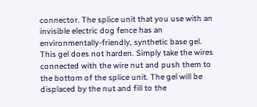connector. The splice unit that you use with an invisible electric dog fence has an environmentally-friendly, synthetic base gel. This gel does not harden. Simply take the wires connected with the wire nut and push them to the bottom of the splice unit. The gel will be displaced by the nut and fill to the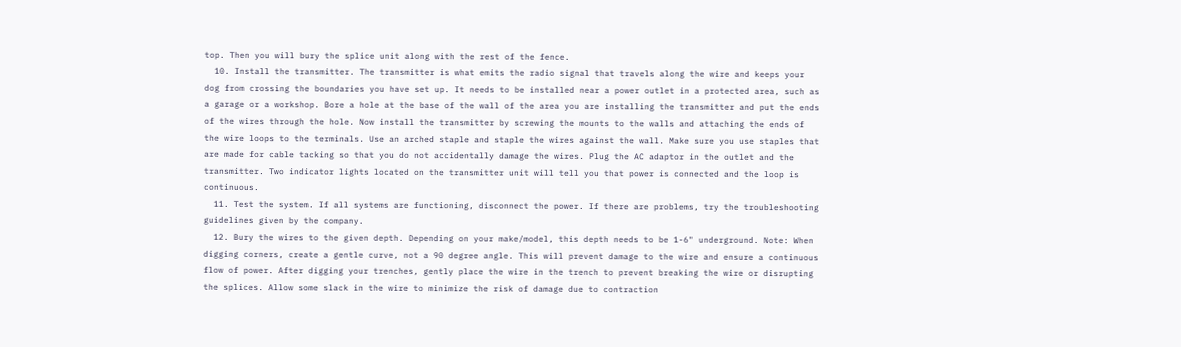top. Then you will bury the splice unit along with the rest of the fence.
  10. Install the transmitter. The transmitter is what emits the radio signal that travels along the wire and keeps your dog from crossing the boundaries you have set up. It needs to be installed near a power outlet in a protected area, such as a garage or a workshop. Bore a hole at the base of the wall of the area you are installing the transmitter and put the ends of the wires through the hole. Now install the transmitter by screwing the mounts to the walls and attaching the ends of the wire loops to the terminals. Use an arched staple and staple the wires against the wall. Make sure you use staples that are made for cable tacking so that you do not accidentally damage the wires. Plug the AC adaptor in the outlet and the transmitter. Two indicator lights located on the transmitter unit will tell you that power is connected and the loop is continuous.
  11. Test the system. If all systems are functioning, disconnect the power. If there are problems, try the troubleshooting guidelines given by the company.
  12. Bury the wires to the given depth. Depending on your make/model, this depth needs to be 1-6" underground. Note: When digging corners, create a gentle curve, not a 90 degree angle. This will prevent damage to the wire and ensure a continuous flow of power. After digging your trenches, gently place the wire in the trench to prevent breaking the wire or disrupting the splices. Allow some slack in the wire to minimize the risk of damage due to contraction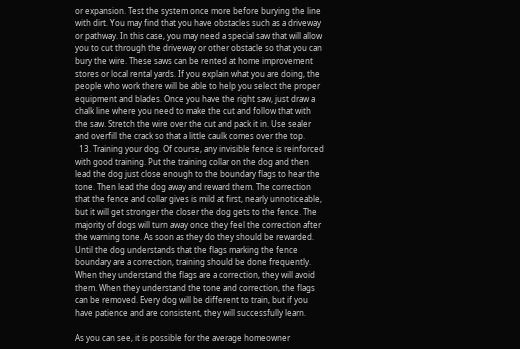or expansion. Test the system once more before burying the line with dirt. You may find that you have obstacles such as a driveway or pathway. In this case, you may need a special saw that will allow you to cut through the driveway or other obstacle so that you can bury the wire. These saws can be rented at home improvement stores or local rental yards. If you explain what you are doing, the people who work there will be able to help you select the proper equipment and blades. Once you have the right saw, just draw a chalk line where you need to make the cut and follow that with the saw. Stretch the wire over the cut and pack it in. Use sealer and overfill the crack so that a little caulk comes over the top.
  13. Training your dog. Of course, any invisible fence is reinforced with good training. Put the training collar on the dog and then lead the dog just close enough to the boundary flags to hear the tone. Then lead the dog away and reward them. The correction that the fence and collar gives is mild at first, nearly unnoticeable, but it will get stronger the closer the dog gets to the fence. The majority of dogs will turn away once they feel the correction after the warning tone. As soon as they do they should be rewarded. Until the dog understands that the flags marking the fence boundary are a correction, training should be done frequently. When they understand the flags are a correction, they will avoid them. When they understand the tone and correction, the flags can be removed. Every dog will be different to train, but if you have patience and are consistent, they will successfully learn.

As you can see, it is possible for the average homeowner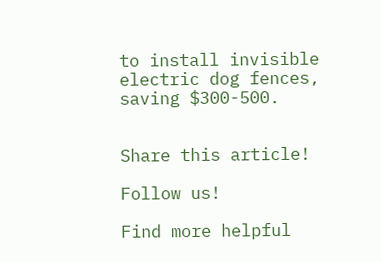to install invisible electric dog fences, saving $300-500.


Share this article!

Follow us!

Find more helpful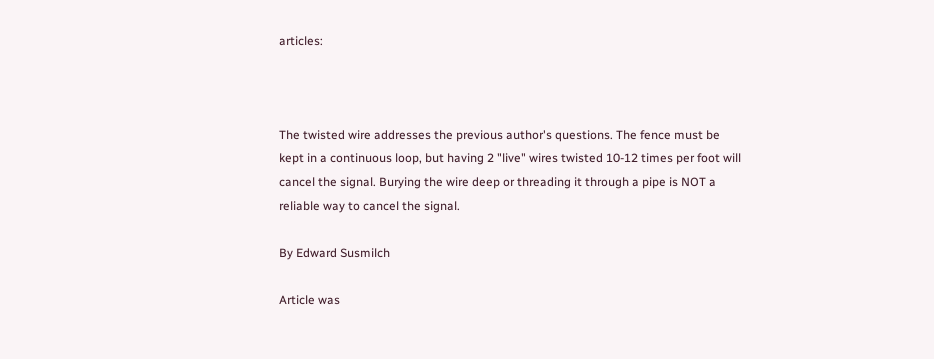articles:



The twisted wire addresses the previous author's questions. The fence must be kept in a continuous loop, but having 2 "live" wires twisted 10-12 times per foot will cancel the signal. Burying the wire deep or threading it through a pipe is NOT a reliable way to cancel the signal.

By Edward Susmilch

Article was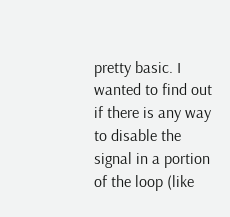pretty basic. I wanted to find out if there is any way to disable the signal in a portion of the loop (like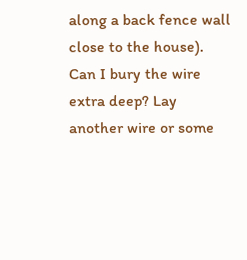along a back fence wall close to the house). Can I bury the wire extra deep? Lay another wire or some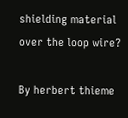shielding material over the loop wire?

By herbert thieme